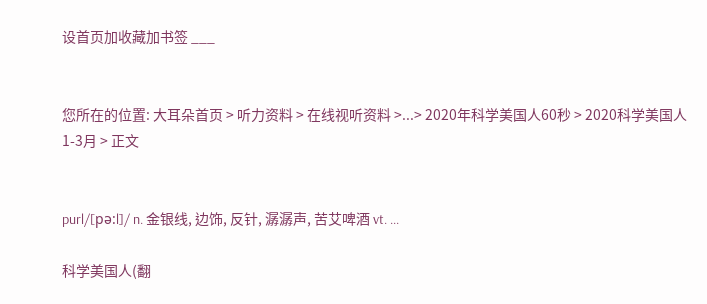设首页加收藏加书签 ___


您所在的位置: 大耳朵首页 > 听力资料 > 在线视听资料 >...> 2020年科学美国人60秒 > 2020科学美国人 1-3月 > 正文


purl/[pə:l]/ n. 金银线, 边饰, 反针, 潺潺声, 苦艾啤酒 vt. ...

科学美国人(翻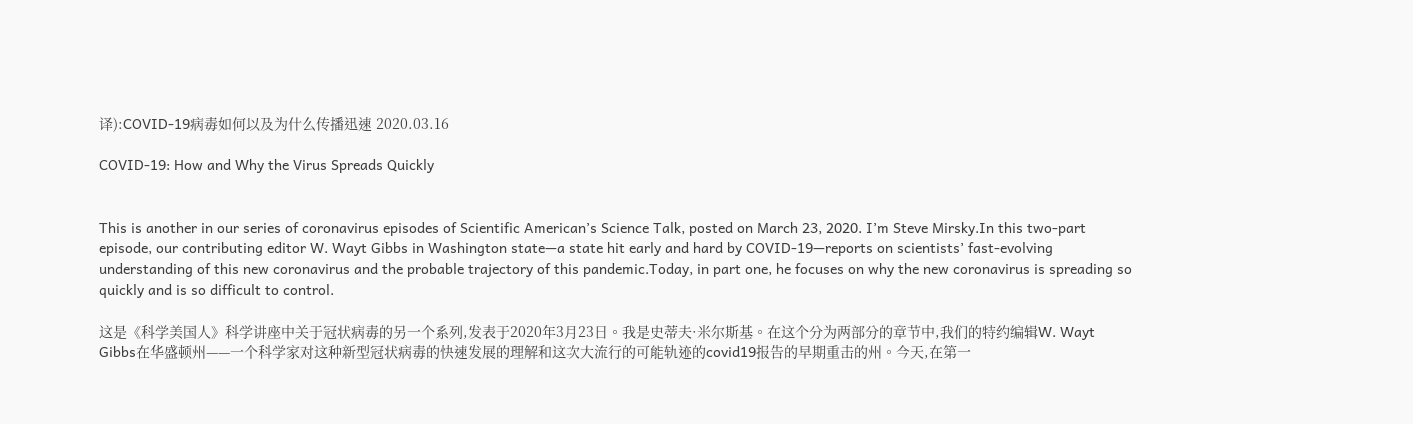译):COVID-19病毒如何以及为什么传播迅速 2020.03.16

COVID-19: How and Why the Virus Spreads Quickly


This is another in our series of coronavirus episodes of Scientific American’s Science Talk, posted on March 23, 2020. I’m Steve Mirsky.In this two-part episode, our contributing editor W. Wayt Gibbs in Washington state—a state hit early and hard by COVID-19—reports on scientists’ fast-evolving understanding of this new coronavirus and the probable trajectory of this pandemic.Today, in part one, he focuses on why the new coronavirus is spreading so quickly and is so difficult to control.

这是《科学美国人》科学讲座中关于冠状病毒的另一个系列,发表于2020年3月23日。我是史蒂夫·米尔斯基。在这个分为两部分的章节中,我们的特约编辑W. Wayt Gibbs在华盛顿州——一个科学家对这种新型冠状病毒的快速发展的理解和这次大流行的可能轨迹的covid19报告的早期重击的州。今天,在第一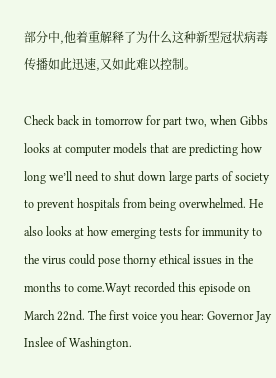部分中,他着重解释了为什么这种新型冠状病毒传播如此迅速,又如此难以控制。

Check back in tomorrow for part two, when Gibbs looks at computer models that are predicting how long we’ll need to shut down large parts of society to prevent hospitals from being overwhelmed. He also looks at how emerging tests for immunity to the virus could pose thorny ethical issues in the months to come.Wayt recorded this episode on March 22nd. The first voice you hear: Governor Jay Inslee of Washington.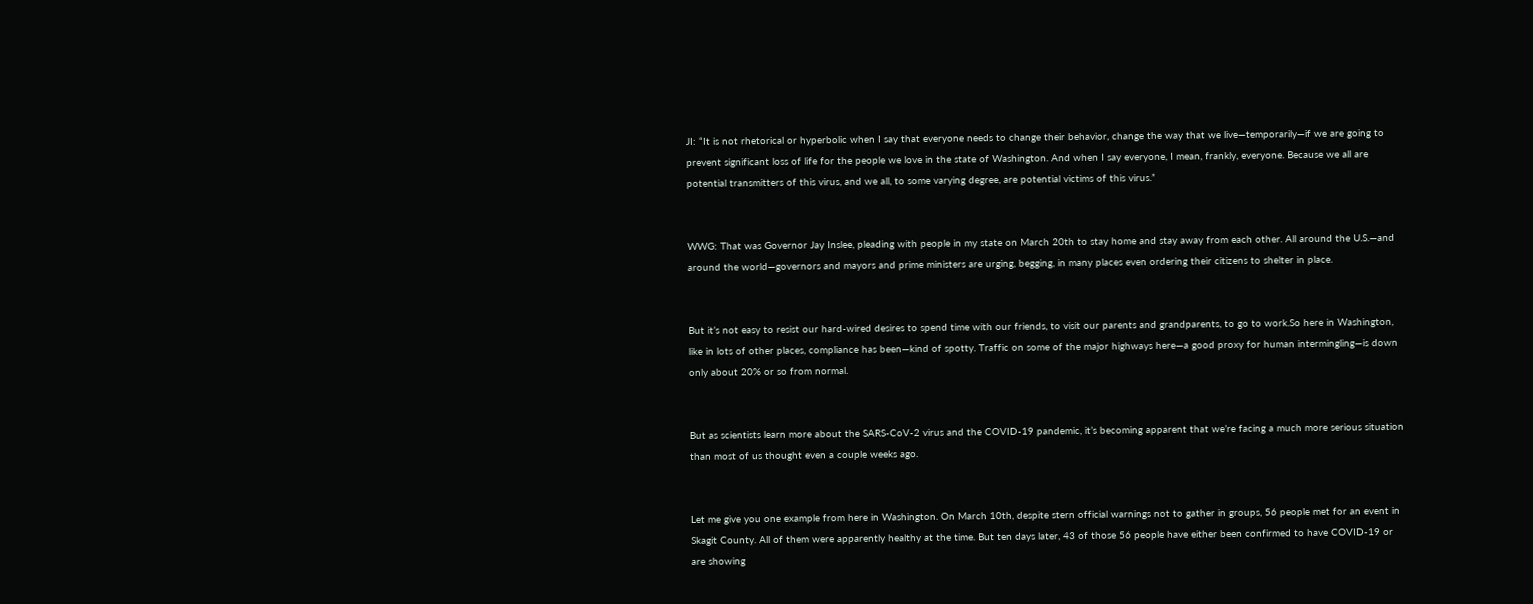JI: “It is not rhetorical or hyperbolic when I say that everyone needs to change their behavior, change the way that we live—temporarily—if we are going to prevent significant loss of life for the people we love in the state of Washington. And when I say everyone, I mean, frankly, everyone. Because we all are potential transmitters of this virus, and we all, to some varying degree, are potential victims of this virus.”


WWG: That was Governor Jay Inslee, pleading with people in my state on March 20th to stay home and stay away from each other. All around the U.S.—and around the world—governors and mayors and prime ministers are urging, begging, in many places even ordering their citizens to shelter in place.


But it’s not easy to resist our hard-wired desires to spend time with our friends, to visit our parents and grandparents, to go to work.So here in Washington, like in lots of other places, compliance has been—kind of spotty. Traffic on some of the major highways here—a good proxy for human intermingling—is down only about 20% or so from normal.


But as scientists learn more about the SARS-CoV-2 virus and the COVID-19 pandemic, it’s becoming apparent that we’re facing a much more serious situation than most of us thought even a couple weeks ago.


Let me give you one example from here in Washington. On March 10th, despite stern official warnings not to gather in groups, 56 people met for an event in Skagit County. All of them were apparently healthy at the time. But ten days later, 43 of those 56 people have either been confirmed to have COVID-19 or are showing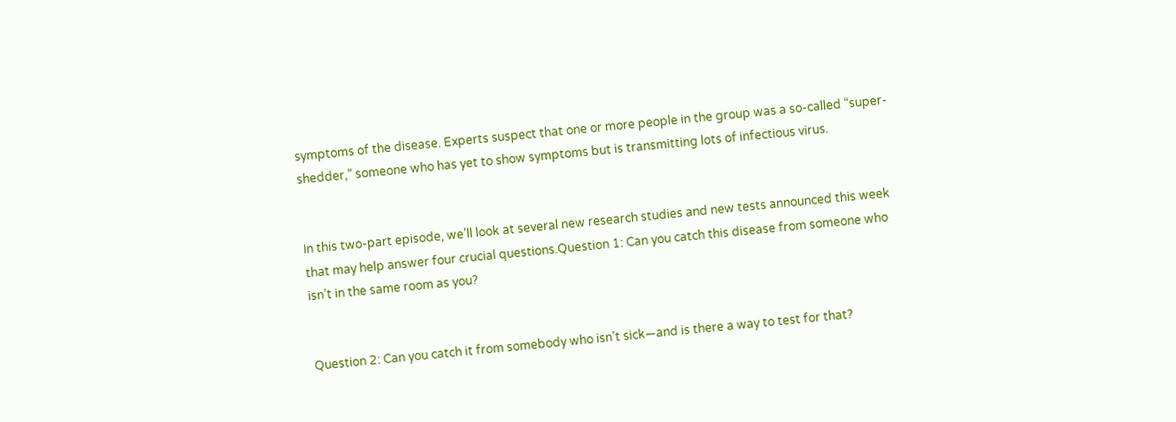symptoms of the disease. Experts suspect that one or more people in the group was a so-called “super-shedder,” someone who has yet to show symptoms but is transmitting lots of infectious virus.


In this two-part episode, we’ll look at several new research studies and new tests announced this week that may help answer four crucial questions.Question 1: Can you catch this disease from someone who isn’t in the same room as you?


Question 2: Can you catch it from somebody who isn’t sick—and is there a way to test for that?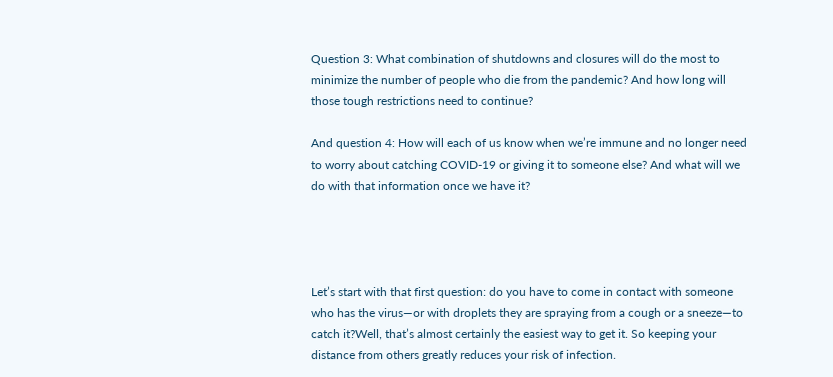Question 3: What combination of shutdowns and closures will do the most to minimize the number of people who die from the pandemic? And how long will those tough restrictions need to continue?

And question 4: How will each of us know when we’re immune and no longer need to worry about catching COVID-19 or giving it to someone else? And what will we do with that information once we have it?




Let’s start with that first question: do you have to come in contact with someone who has the virus—or with droplets they are spraying from a cough or a sneeze—to catch it?Well, that’s almost certainly the easiest way to get it. So keeping your distance from others greatly reduces your risk of infection.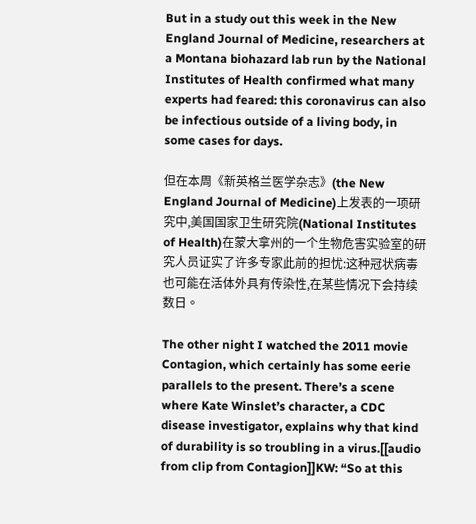But in a study out this week in the New England Journal of Medicine, researchers at a Montana biohazard lab run by the National Institutes of Health confirmed what many experts had feared: this coronavirus can also be infectious outside of a living body, in some cases for days.

但在本周《新英格兰医学杂志》(the New England Journal of Medicine)上发表的一项研究中,美国国家卫生研究院(National Institutes of Health)在蒙大拿州的一个生物危害实验室的研究人员证实了许多专家此前的担忧:这种冠状病毒也可能在活体外具有传染性,在某些情况下会持续数日。

The other night I watched the 2011 movie Contagion, which certainly has some eerie parallels to the present. There’s a scene where Kate Winslet’s character, a CDC disease investigator, explains why that kind of durability is so troubling in a virus.[[audio from clip from Contagion]]KW: “So at this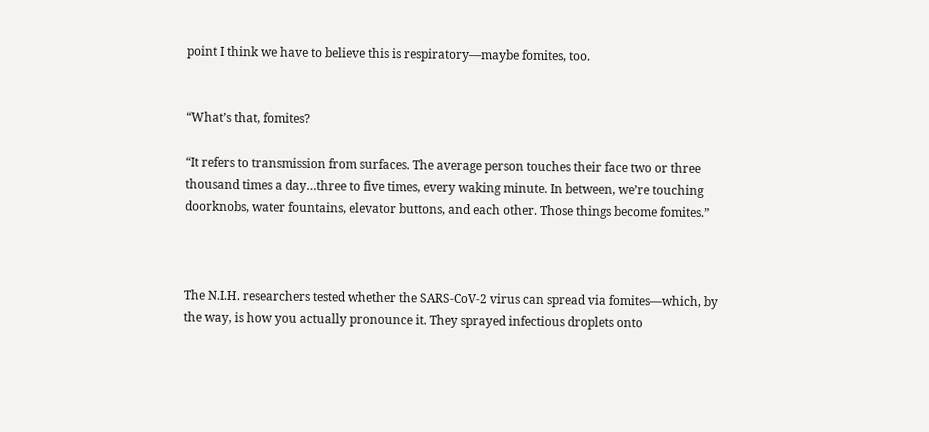point I think we have to believe this is respiratory—maybe fomites, too.


“What’s that, fomites?

“It refers to transmission from surfaces. The average person touches their face two or three thousand times a day…three to five times, every waking minute. In between, we’re touching doorknobs, water fountains, elevator buttons, and each other. Those things become fomites.”



The N.I.H. researchers tested whether the SARS-CoV-2 virus can spread via fomites—which, by the way, is how you actually pronounce it. They sprayed infectious droplets onto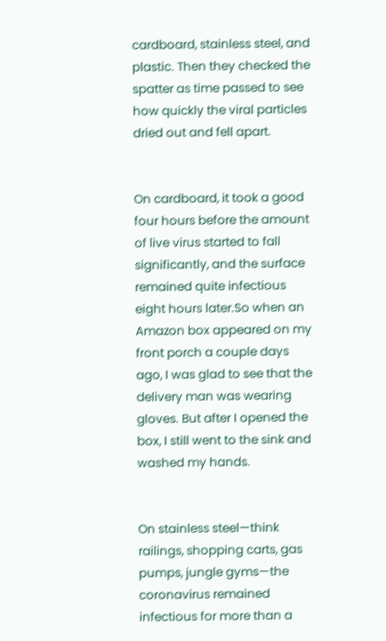cardboard, stainless steel, and plastic. Then they checked the spatter as time passed to see how quickly the viral particles dried out and fell apart.


On cardboard, it took a good four hours before the amount of live virus started to fall significantly, and the surface remained quite infectious eight hours later.So when an Amazon box appeared on my front porch a couple days ago, I was glad to see that the delivery man was wearing gloves. But after I opened the box, I still went to the sink and washed my hands.


On stainless steel—think railings, shopping carts, gas pumps, jungle gyms—the coronavirus remained infectious for more than a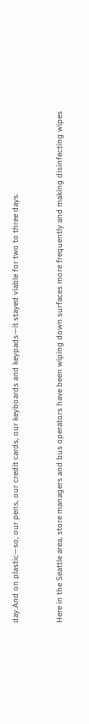day.And on plastic—so, our pens, our credit cards, our keyboards and keypads—it stayed viable for two to three days.


Here in the Seattle area, store managers and bus operators have been wiping down surfaces more frequently and making disinfecting wipes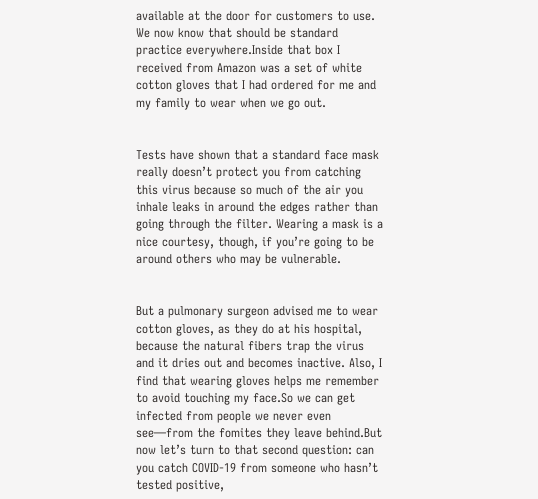available at the door for customers to use. We now know that should be standard practice everywhere.Inside that box I received from Amazon was a set of white cotton gloves that I had ordered for me and my family to wear when we go out.


Tests have shown that a standard face mask really doesn’t protect you from catching this virus because so much of the air you inhale leaks in around the edges rather than going through the filter. Wearing a mask is a nice courtesy, though, if you’re going to be around others who may be vulnerable.


But a pulmonary surgeon advised me to wear cotton gloves, as they do at his hospital, because the natural fibers trap the virus and it dries out and becomes inactive. Also, I find that wearing gloves helps me remember to avoid touching my face.So we can get infected from people we never even see—from the fomites they leave behind.But now let’s turn to that second question: can you catch COVID-19 from someone who hasn’t tested positive,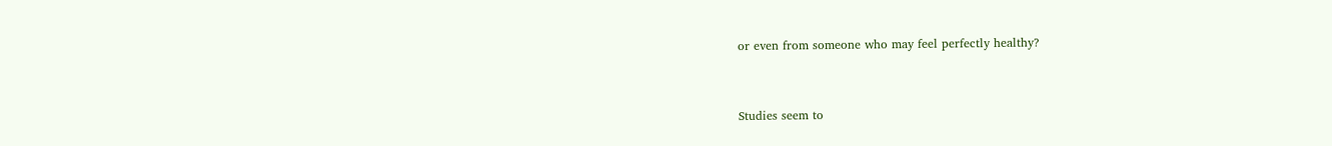or even from someone who may feel perfectly healthy?


Studies seem to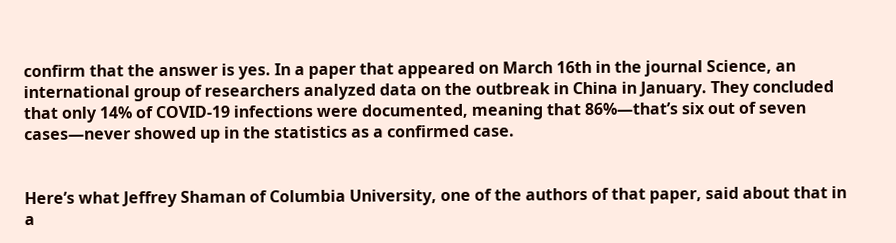confirm that the answer is yes. In a paper that appeared on March 16th in the journal Science, an international group of researchers analyzed data on the outbreak in China in January. They concluded that only 14% of COVID-19 infections were documented, meaning that 86%—that’s six out of seven cases—never showed up in the statistics as a confirmed case.


Here’s what Jeffrey Shaman of Columbia University, one of the authors of that paper, said about that in a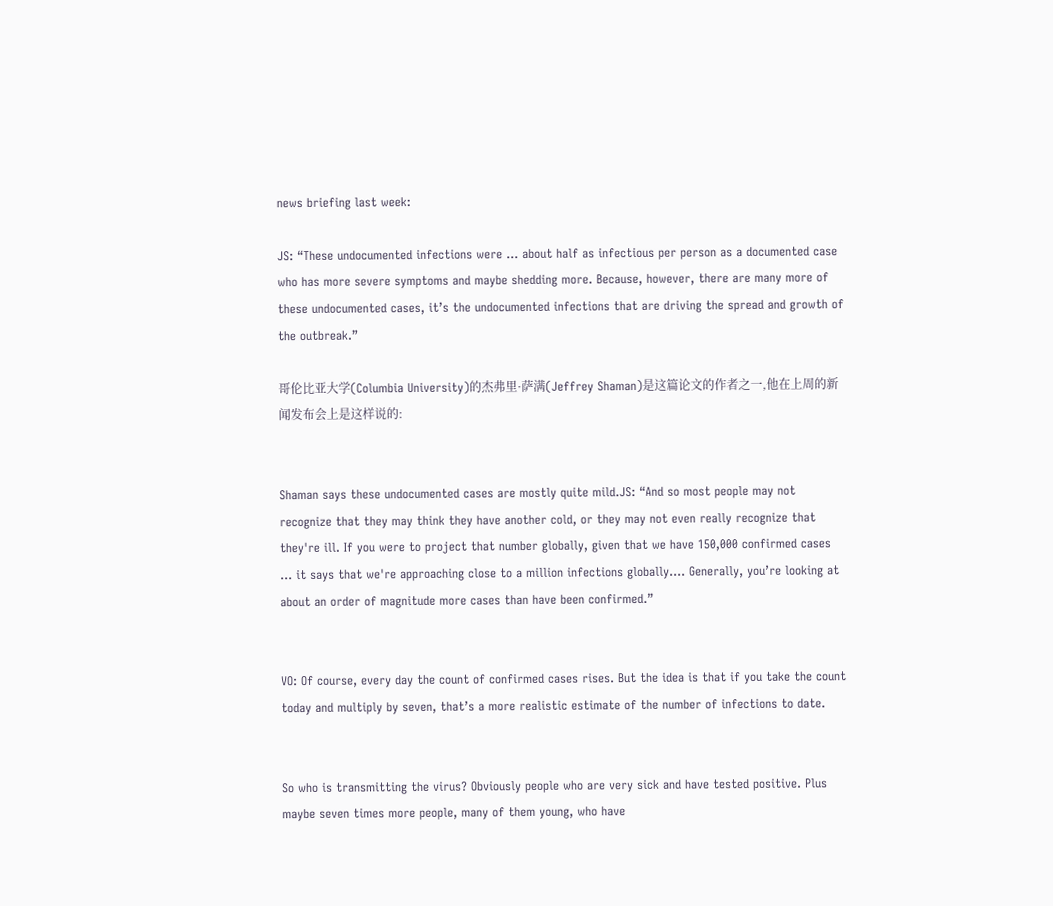news briefing last week:

JS: “These undocumented infections were … about half as infectious per person as a documented case who has more severe symptoms and maybe shedding more. Because, however, there are many more of these undocumented cases, it’s the undocumented infections that are driving the spread and growth of the outbreak.”

哥伦比亚大学(Columbia University)的杰弗里·萨满(Jeffrey Shaman)是这篇论文的作者之一,他在上周的新闻发布会上是这样说的:


Shaman says these undocumented cases are mostly quite mild.JS: “And so most people may not recognize that they may think they have another cold, or they may not even really recognize that they're ill. If you were to project that number globally, given that we have 150,000 confirmed cases … it says that we're approaching close to a million infections globally…. Generally, you’re looking at about an order of magnitude more cases than have been confirmed.”


VO: Of course, every day the count of confirmed cases rises. But the idea is that if you take the count today and multiply by seven, that’s a more realistic estimate of the number of infections to date.


So who is transmitting the virus? Obviously people who are very sick and have tested positive. Plus maybe seven times more people, many of them young, who have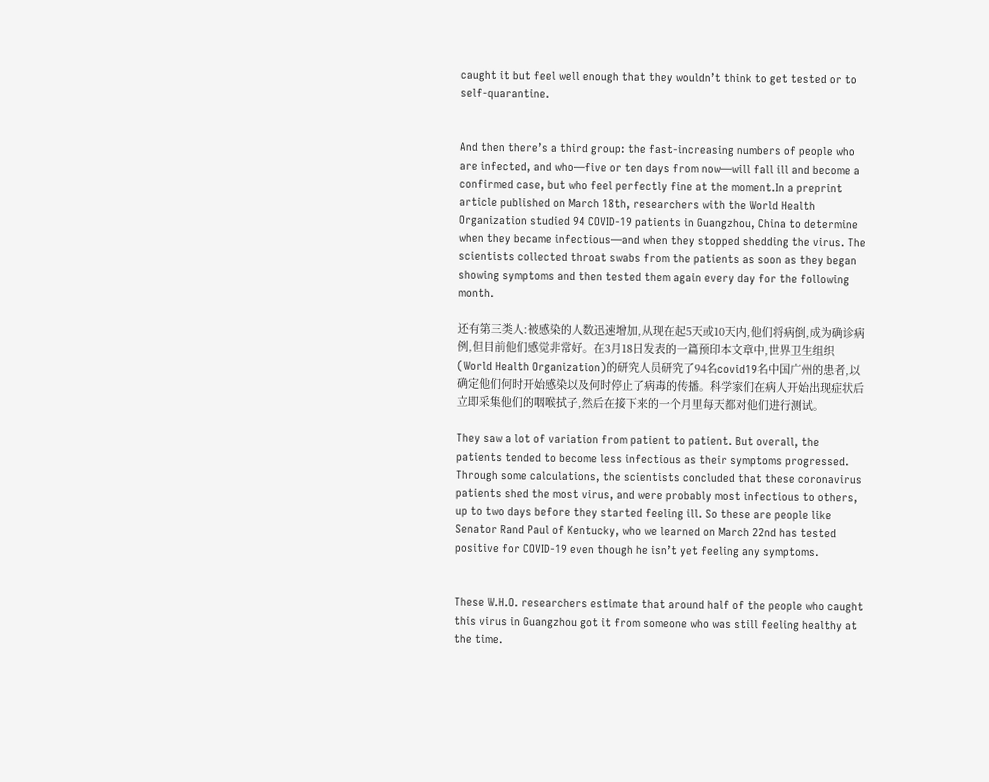caught it but feel well enough that they wouldn’t think to get tested or to self-quarantine.


And then there’s a third group: the fast-increasing numbers of people who are infected, and who—five or ten days from now—will fall ill and become a confirmed case, but who feel perfectly fine at the moment.In a preprint article published on March 18th, researchers with the World Health Organization studied 94 COVID-19 patients in Guangzhou, China to determine when they became infectious—and when they stopped shedding the virus. The scientists collected throat swabs from the patients as soon as they began showing symptoms and then tested them again every day for the following month.

还有第三类人:被感染的人数迅速增加,从现在起5天或10天内,他们将病倒,成为确诊病例,但目前他们感觉非常好。在3月18日发表的一篇预印本文章中,世界卫生组织(World Health Organization)的研究人员研究了94名covid19名中国广州的患者,以确定他们何时开始感染以及何时停止了病毒的传播。科学家们在病人开始出现症状后立即采集他们的咽喉拭子,然后在接下来的一个月里每天都对他们进行测试。

They saw a lot of variation from patient to patient. But overall, the patients tended to become less infectious as their symptoms progressed. Through some calculations, the scientists concluded that these coronavirus patients shed the most virus, and were probably most infectious to others, up to two days before they started feeling ill. So these are people like Senator Rand Paul of Kentucky, who we learned on March 22nd has tested positive for COVID-19 even though he isn’t yet feeling any symptoms.


These W.H.O. researchers estimate that around half of the people who caught this virus in Guangzhou got it from someone who was still feeling healthy at the time.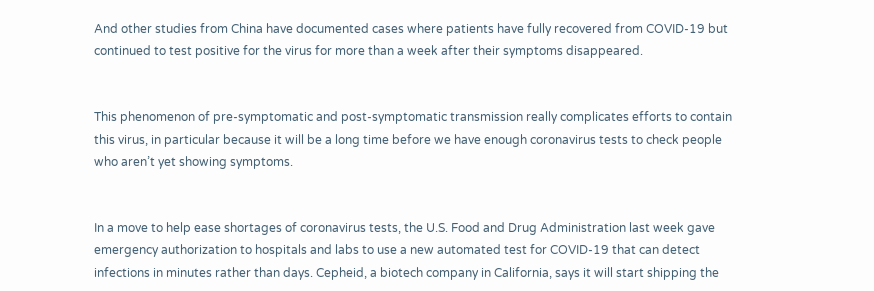And other studies from China have documented cases where patients have fully recovered from COVID-19 but continued to test positive for the virus for more than a week after their symptoms disappeared.


This phenomenon of pre-symptomatic and post-symptomatic transmission really complicates efforts to contain this virus, in particular because it will be a long time before we have enough coronavirus tests to check people who aren’t yet showing symptoms.


In a move to help ease shortages of coronavirus tests, the U.S. Food and Drug Administration last week gave emergency authorization to hospitals and labs to use a new automated test for COVID-19 that can detect infections in minutes rather than days. Cepheid, a biotech company in California, says it will start shipping the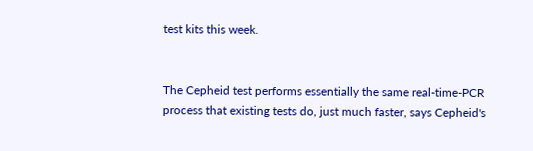test kits this week.


The Cepheid test performs essentially the same real-time-PCR process that existing tests do, just much faster, says Cepheid's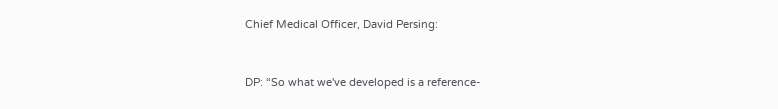Chief Medical Officer, David Persing:


DP: “So what we've developed is a reference-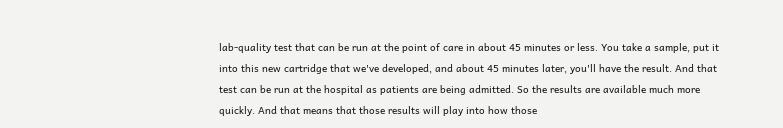lab-quality test that can be run at the point of care in about 45 minutes or less. You take a sample, put it into this new cartridge that we've developed, and about 45 minutes later, you'll have the result. And that test can be run at the hospital as patients are being admitted. So the results are available much more quickly. And that means that those results will play into how those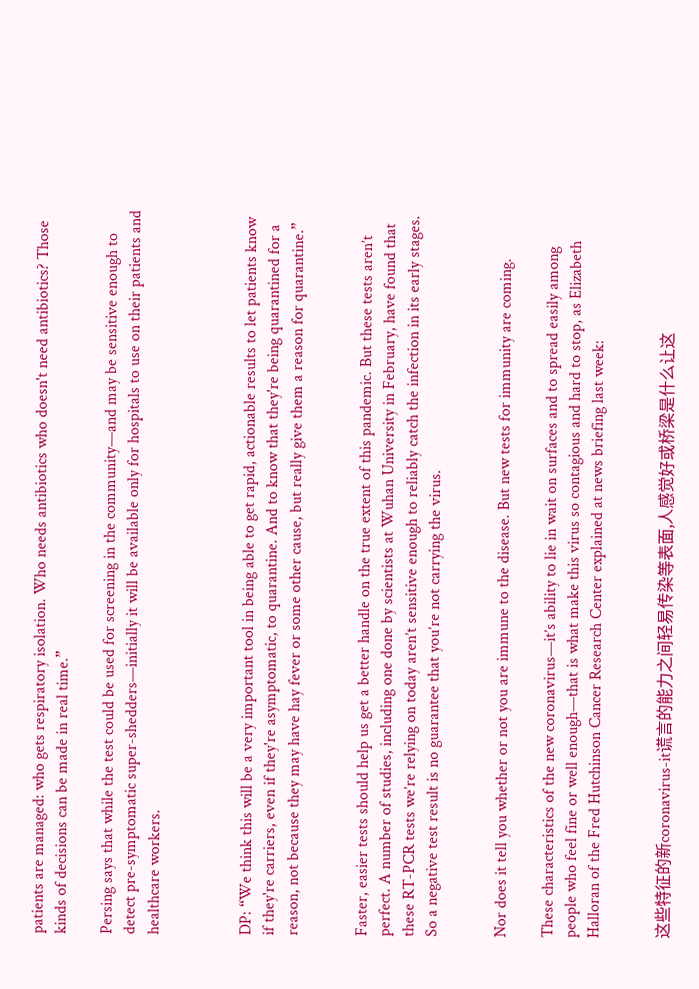patients are managed: who gets respiratory isolation. Who needs antibiotics who doesn't need antibiotics? Those kinds of decisions can be made in real time.”

Persing says that while the test could be used for screening in the community—and may be sensitive enough to detect pre-symptomatic super-shedders—initially it will be available only for hospitals to use on their patients and healthcare workers.



DP: “We think this will be a very important tool in being able to get rapid, actionable results to let patients know if they're carriers, even if they're asymptomatic, to quarantine. And to know that they're being quarantined for a reason, not because they may have hay fever or some other cause, but really give them a reason for quarantine.”


Faster, easier tests should help us get a better handle on the true extent of this pandemic. But these tests aren’t perfect. A number of studies, including one done by scientists at Wuhan University in February, have found that these RT-PCR tests we’re relying on today aren’t sensitive enough to reliably catch the infection in its early stages. So a negative test result is no guarantee that you’re not carrying the virus.


Nor does it tell you whether or not you are immune to the disease. But new tests for immunity are coming.

These characteristics of the new coronavirus—it’s ability to lie in wait on surfaces and to spread easily among people who feel fine or well enough—that is what make this virus so contagious and hard to stop, as Elizabeth Halloran of the Fred Hutchinson Cancer Research Center explained at news briefing last week:


这些特征的新coronavirus-it谎言的能力之间轻易传染等表面,人感觉好或桥梁是什么让这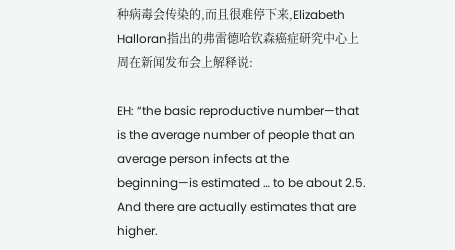种病毒会传染的,而且很难停下来,Elizabeth Halloran指出的弗雷德哈钦森癌症研究中心上周在新闻发布会上解释说:

EH: “the basic reproductive number—that is the average number of people that an average person infects at the beginning—is estimated … to be about 2.5. And there are actually estimates that are higher.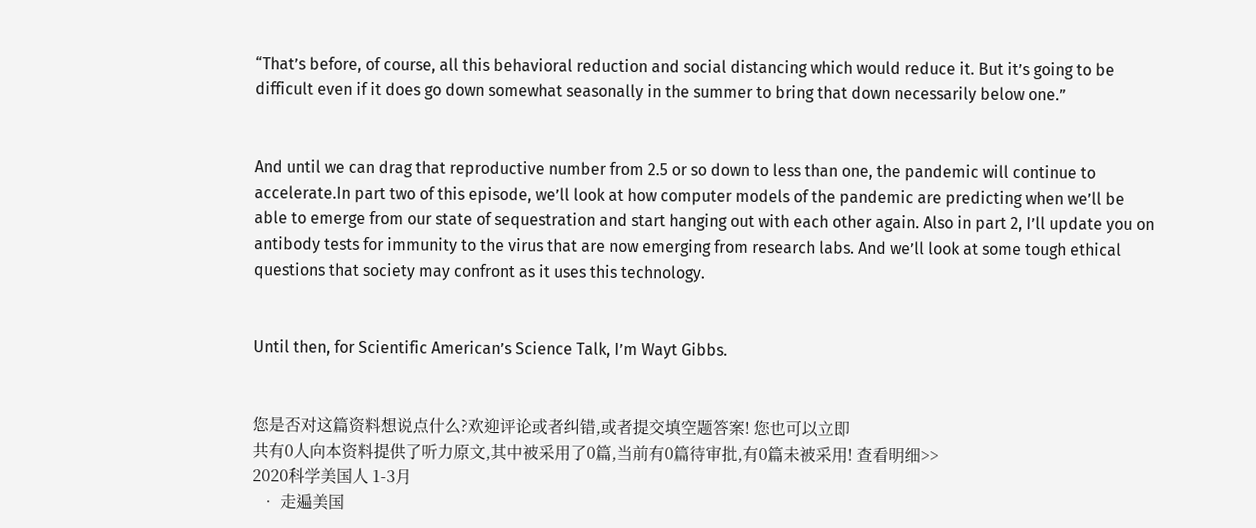“That’s before, of course, all this behavioral reduction and social distancing which would reduce it. But it’s going to be difficult even if it does go down somewhat seasonally in the summer to bring that down necessarily below one.”


And until we can drag that reproductive number from 2.5 or so down to less than one, the pandemic will continue to accelerate.In part two of this episode, we’ll look at how computer models of the pandemic are predicting when we’ll be able to emerge from our state of sequestration and start hanging out with each other again. Also in part 2, I’ll update you on antibody tests for immunity to the virus that are now emerging from research labs. And we’ll look at some tough ethical questions that society may confront as it uses this technology.


Until then, for Scientific American’s Science Talk, I’m Wayt Gibbs.


您是否对这篇资料想说点什么?欢迎评论或者纠错,或者提交填空题答案! 您也可以立即
共有0人向本资料提供了听力原文,其中被采用了0篇,当前有0篇待审批,有0篇未被采用! 查看明细>>
2020科学美国人 1-3月
  • 走遍美国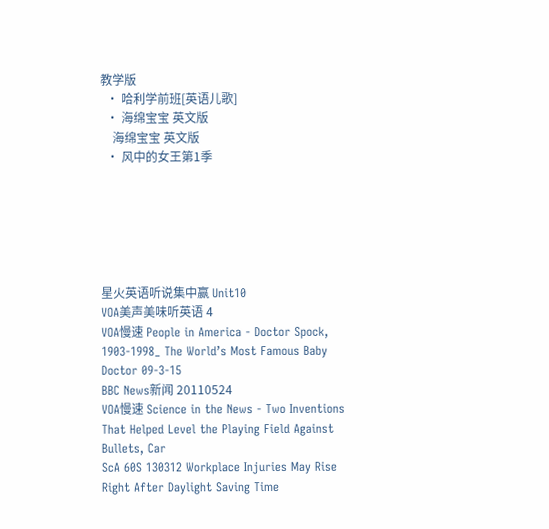教学版
  • 哈利学前班[英语儿歌]
  • 海绵宝宝 英文版
    海绵宝宝 英文版
  • 风中的女王第1季






星火英语听说集中赢 Unit10
VOA美声美味听英语 4
VOA慢速 People in America - Doctor Spock, 1903-1998_ The World’s Most Famous Baby Doctor 09-3-15
BBC News新闻 20110524
VOA慢速 Science in the News - Two Inventions That Helped Level the Playing Field Against Bullets, Car
ScA 60S 130312 Workplace Injuries May Rise Right After Daylight Saving Time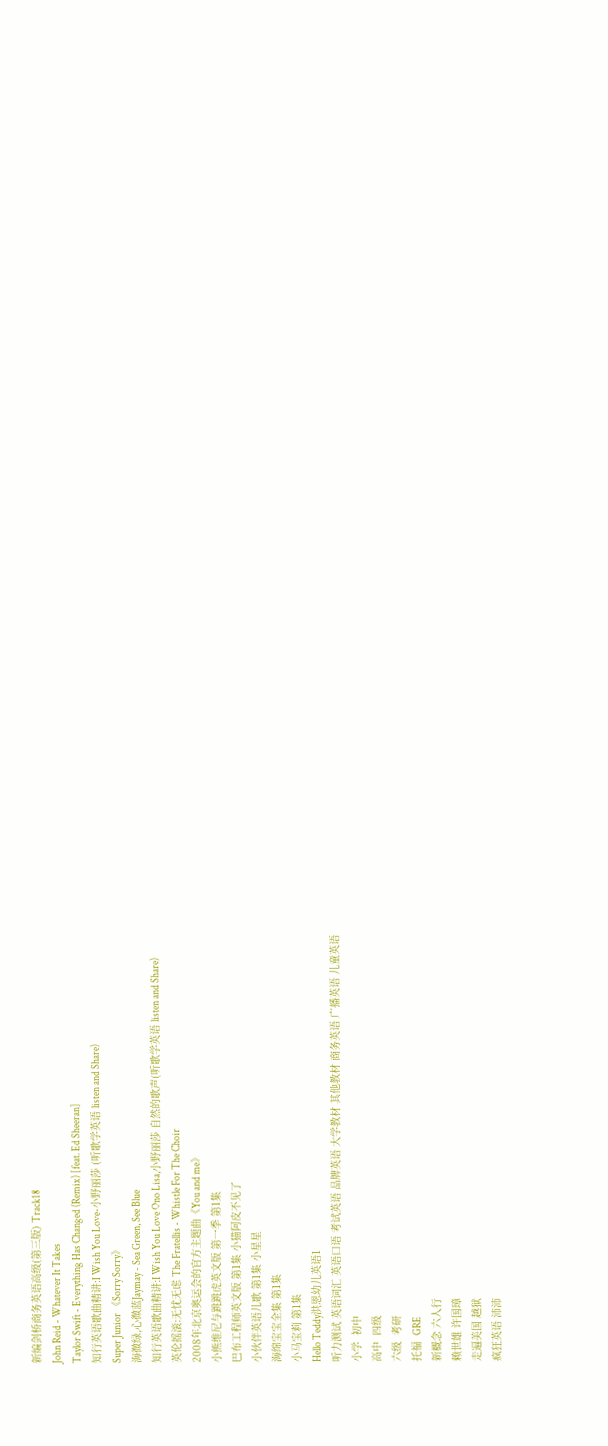新编剑桥商务英语高级(第三版) Track18
John Reid - Whatever It Takes
Taylor Swift - Everything Has Changed (Remix) [feat. Ed Sheeran]
知行英语歌曲精讲:I Wish You Love-小野丽莎 (听歌学英语 listen and Share)
Super Junior 《Sorry Sorry》
海微绿,心微蓝Jaymay - Sea Green, See Blue
知行英语歌曲精讲:I Wish You Love Ono Lisa,小野丽莎 自然的歌声(听歌学英语 listen and Share)
英伦摇滚:无忧无虑 The Fratellis - Whistle For The Choir
2008年北京奥运会的官方主题曲《You and me》
小熊维尼与跳跳虎英文版 第一季 第1集
巴布工程师英文版 第1集 小猫阿皮不见了
小伙伴英语儿歌 第1集 小星星
海绵宝宝全集 第1集
小马宝莉 第1集
Hello Teddy洪恩幼儿英语1
听力测试 英语词汇 英语口语 考试英语 品牌英语 大学教材 其他教材 商务英语 广播英语 儿童英语
小学  初中
高中  四级
六级  考研
托福  GRE
新概念 六人行
赖世雄 许国璋
走遍美国 越狱
疯狂英语 沛沛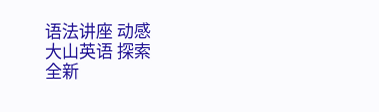语法讲座 动感
大山英语 探索
全新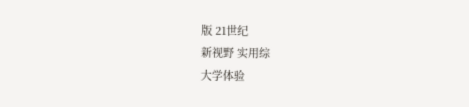版 21世纪
新视野 实用综
大学体验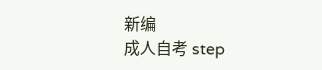新编
成人自考 step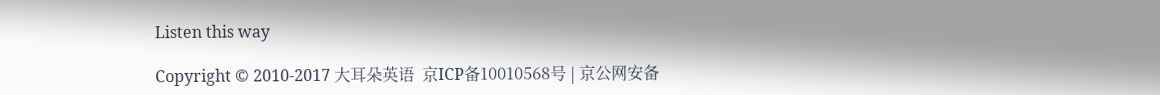Listen this way

Copyright © 2010-2017 大耳朵英语  京ICP备10010568号 | 京公网安备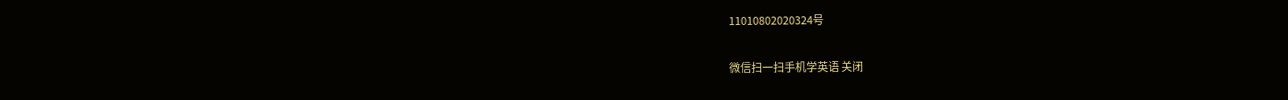11010802020324号

微信扫一扫手机学英语 关闭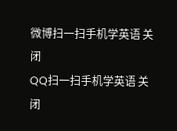微博扫一扫手机学英语 关闭
QQ扫一扫手机学英语 关闭